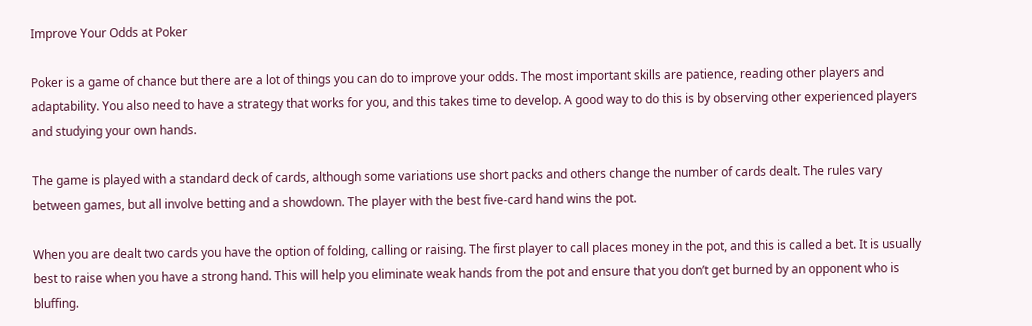Improve Your Odds at Poker

Poker is a game of chance but there are a lot of things you can do to improve your odds. The most important skills are patience, reading other players and adaptability. You also need to have a strategy that works for you, and this takes time to develop. A good way to do this is by observing other experienced players and studying your own hands.

The game is played with a standard deck of cards, although some variations use short packs and others change the number of cards dealt. The rules vary between games, but all involve betting and a showdown. The player with the best five-card hand wins the pot.

When you are dealt two cards you have the option of folding, calling or raising. The first player to call places money in the pot, and this is called a bet. It is usually best to raise when you have a strong hand. This will help you eliminate weak hands from the pot and ensure that you don’t get burned by an opponent who is bluffing.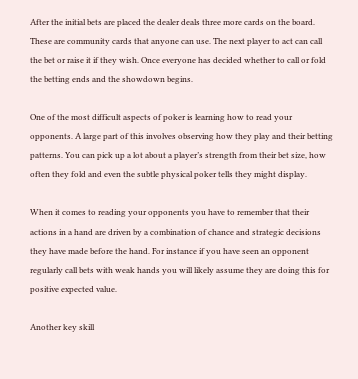After the initial bets are placed the dealer deals three more cards on the board. These are community cards that anyone can use. The next player to act can call the bet or raise it if they wish. Once everyone has decided whether to call or fold the betting ends and the showdown begins.

One of the most difficult aspects of poker is learning how to read your opponents. A large part of this involves observing how they play and their betting patterns. You can pick up a lot about a player’s strength from their bet size, how often they fold and even the subtle physical poker tells they might display.

When it comes to reading your opponents you have to remember that their actions in a hand are driven by a combination of chance and strategic decisions they have made before the hand. For instance if you have seen an opponent regularly call bets with weak hands you will likely assume they are doing this for positive expected value.

Another key skill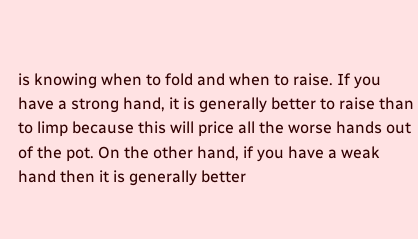is knowing when to fold and when to raise. If you have a strong hand, it is generally better to raise than to limp because this will price all the worse hands out of the pot. On the other hand, if you have a weak hand then it is generally better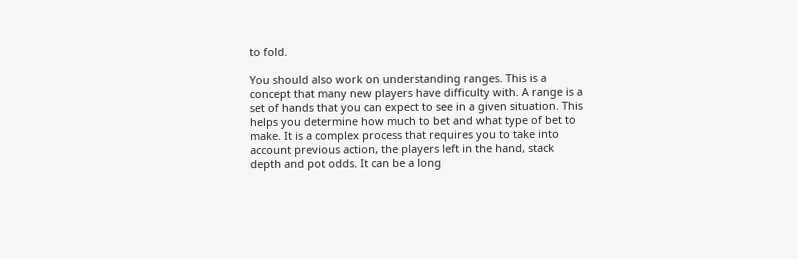to fold.

You should also work on understanding ranges. This is a concept that many new players have difficulty with. A range is a set of hands that you can expect to see in a given situation. This helps you determine how much to bet and what type of bet to make. It is a complex process that requires you to take into account previous action, the players left in the hand, stack depth and pot odds. It can be a long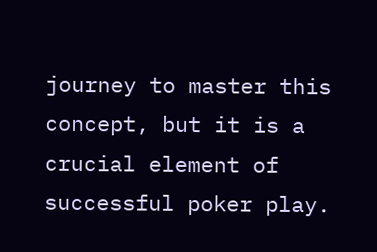journey to master this concept, but it is a crucial element of successful poker play.